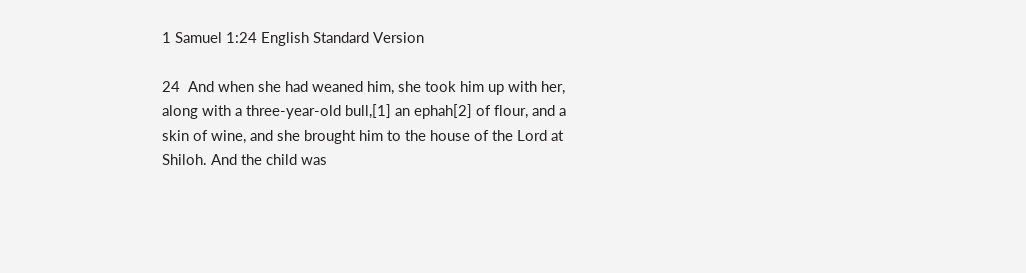1 Samuel 1:24 English Standard Version

24  And when she had weaned him, she took him up with her, along with a three-year-old bull,[1] an ephah[2] of flour, and a skin of wine, and she brought him to the house of the Lord at Shiloh. And the child was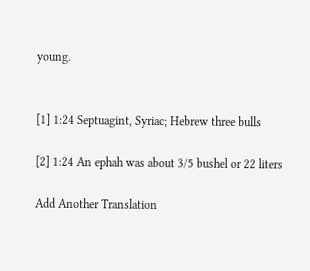young.


[1] 1:24 Septuagint, Syriac; Hebrew three bulls

[2] 1:24 An ephah was about 3/5 bushel or 22 liters

Add Another Translation